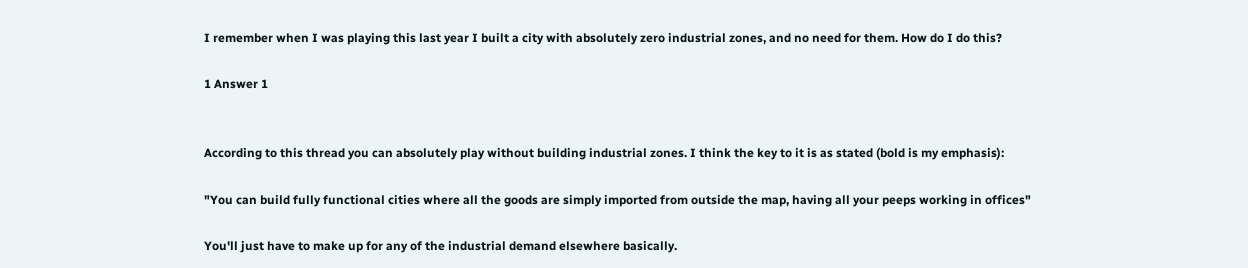I remember when I was playing this last year I built a city with absolutely zero industrial zones, and no need for them. How do I do this?

1 Answer 1


According to this thread you can absolutely play without building industrial zones. I think the key to it is as stated (bold is my emphasis):

"You can build fully functional cities where all the goods are simply imported from outside the map, having all your peeps working in offices"

You'll just have to make up for any of the industrial demand elsewhere basically.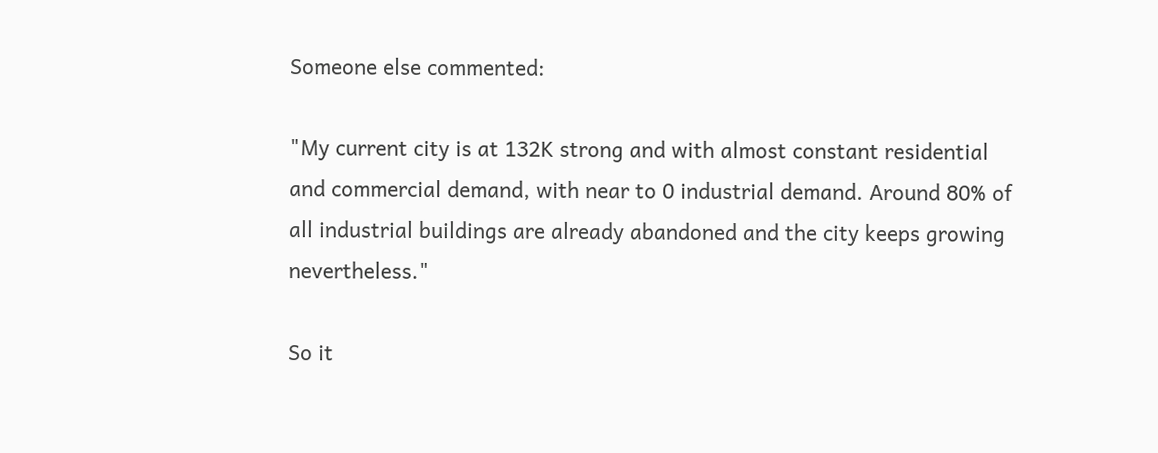Someone else commented:

"My current city is at 132K strong and with almost constant residential and commercial demand, with near to 0 industrial demand. Around 80% of all industrial buildings are already abandoned and the city keeps growing nevertheless."

So it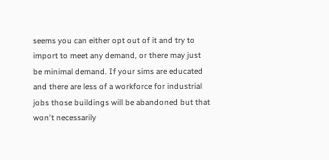seems you can either opt out of it and try to import to meet any demand, or there may just be minimal demand. If your sims are educated and there are less of a workforce for industrial jobs those buildings will be abandoned but that won't necessarily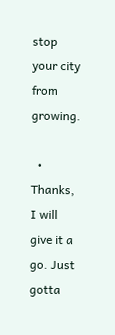stop your city from growing.

  • Thanks, I will give it a go. Just gotta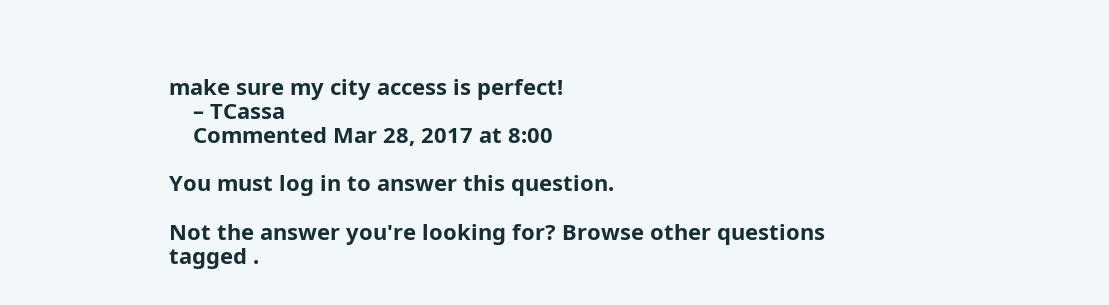make sure my city access is perfect!
    – TCassa
    Commented Mar 28, 2017 at 8:00

You must log in to answer this question.

Not the answer you're looking for? Browse other questions tagged .